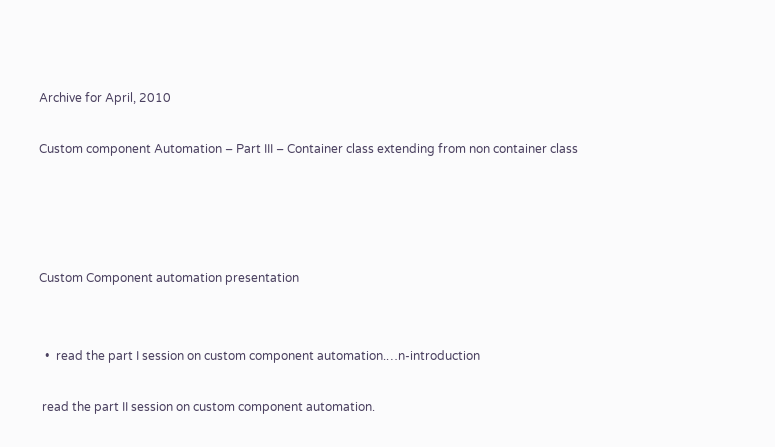Archive for April, 2010

Custom component Automation – Part III – Container class extending from non container class




Custom Component automation presentation


  •  read the part I session on custom component automation.…n-introduction

 read the part II session on custom component automation.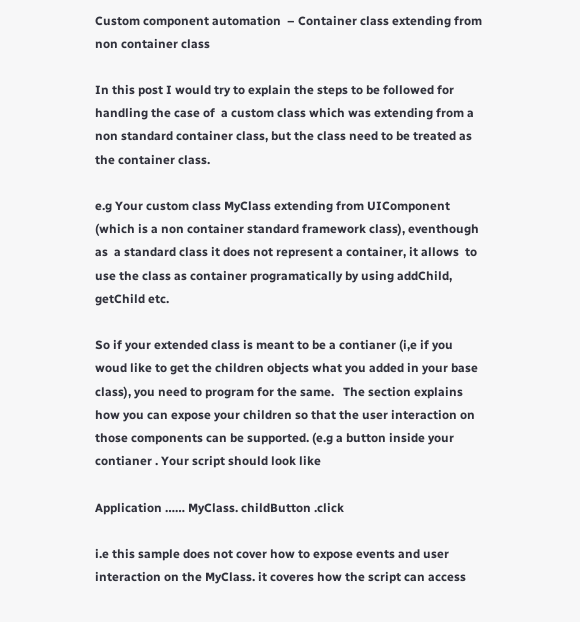Custom component automation  – Container class extending from non container class

In this post I would try to explain the steps to be followed for handling the case of  a custom class which was extending from a non standard container class, but the class need to be treated as the container class.

e.g Your custom class MyClass extending from UIComponent (which is a non container standard framework class), eventhough as  a standard class it does not represent a container, it allows  to use the class as container programatically by using addChild, getChild etc.

So if your extended class is meant to be a contianer (i,e if you woud like to get the children objects what you added in your base class), you need to program for the same.   The section explains how you can expose your children so that the user interaction on  those components can be supported. (e.g a button inside your contianer . Your script should look like

Application …… MyClass. childButton .click

i.e this sample does not cover how to expose events and user interaction on the MyClass. it coveres how the script can access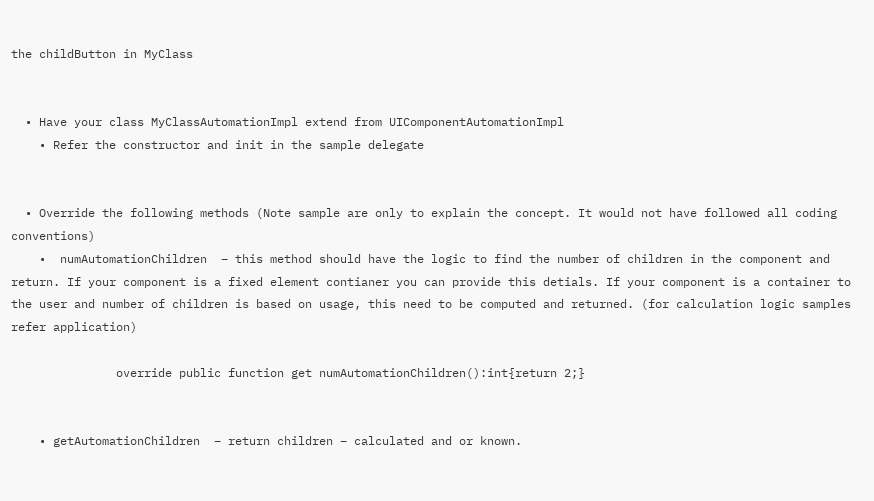the childButton in MyClass


  • Have your class MyClassAutomationImpl extend from UIComponentAutomationImpl
    • Refer the constructor and init in the sample delegate


  • Override the following methods (Note sample are only to explain the concept. It would not have followed all coding conventions)
    •  numAutomationChildren  – this method should have the logic to find the number of children in the component and return. If your component is a fixed element contianer you can provide this detials. If your component is a container to the user and number of children is based on usage, this need to be computed and returned. (for calculation logic samples refer application)

               override public function get numAutomationChildren():int{return 2;}


    • getAutomationChildren  – return children – calculated and or known.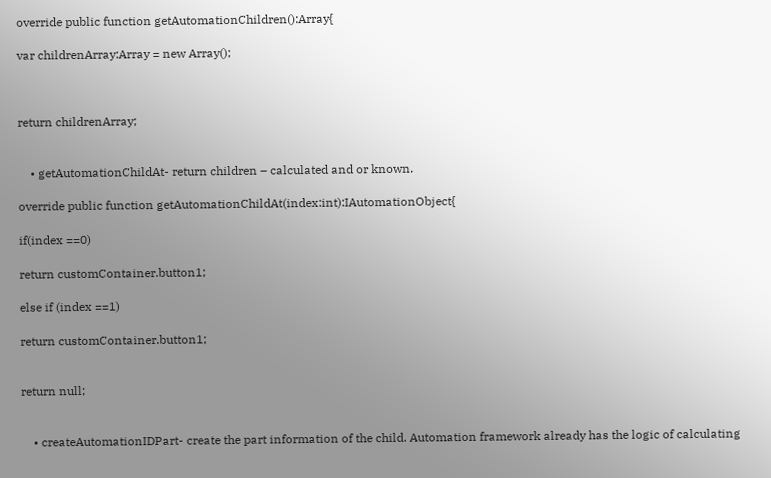override public function getAutomationChildren():Array{

var childrenArray:Array = new Array();



return childrenArray;


    • getAutomationChildAt- return children – calculated and or known.

override public function getAutomationChildAt(index:int):IAutomationObject{

if(index ==0)

return customContainer.button1;

else if (index ==1)

return customContainer.button1;


return null;


    • createAutomationIDPart- create the part information of the child. Automation framework already has the logic of calculating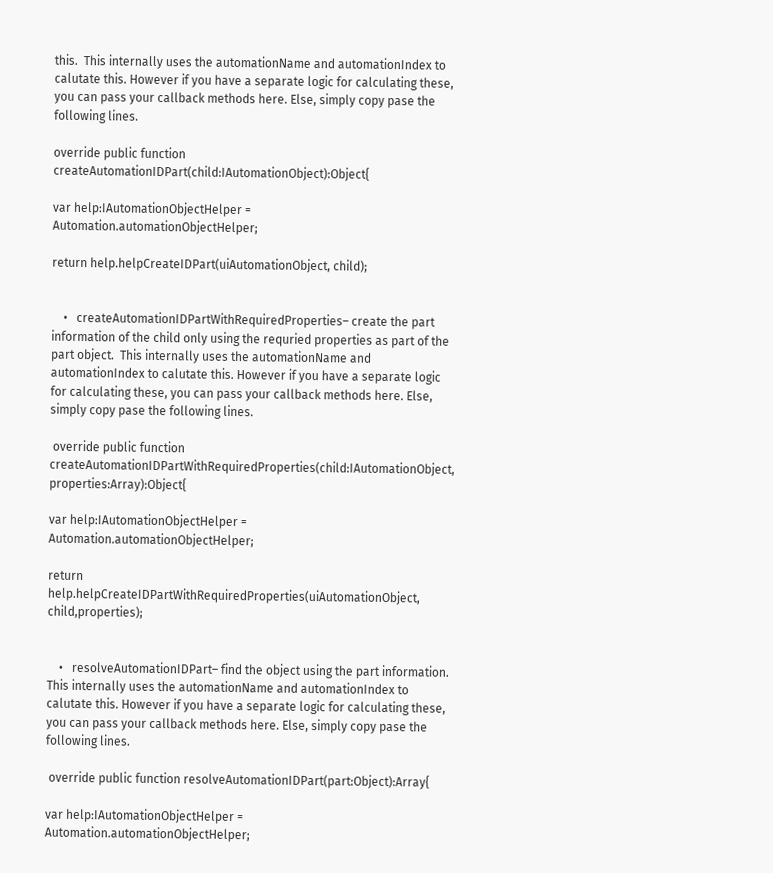this.  This internally uses the automationName and automationIndex to calutate this. However if you have a separate logic for calculating these, you can pass your callback methods here. Else, simply copy pase the following lines.

override public function createAutomationIDPart(child:IAutomationObject):Object{

var help:IAutomationObjectHelper = Automation.automationObjectHelper;

return help.helpCreateIDPart(uiAutomationObject, child);


    •   createAutomationIDPartWithRequiredProperties– create the part information of the child only using the requried properties as part of the part object.  This internally uses the automationName and automationIndex to calutate this. However if you have a separate logic for calculating these, you can pass your callback methods here. Else, simply copy pase the following lines.

 override public function createAutomationIDPartWithRequiredProperties(child:IAutomationObject, properties:Array):Object{

var help:IAutomationObjectHelper = Automation.automationObjectHelper;

return help.helpCreateIDPartWithRequiredProperties(uiAutomationObject, child,properties);


    •   resolveAutomationIDPart– find the object using the part information.  This internally uses the automationName and automationIndex to calutate this. However if you have a separate logic for calculating these, you can pass your callback methods here. Else, simply copy pase the following lines.

 override public function resolveAutomationIDPart(part:Object):Array{

var help:IAutomationObjectHelper = Automation.automationObjectHelper;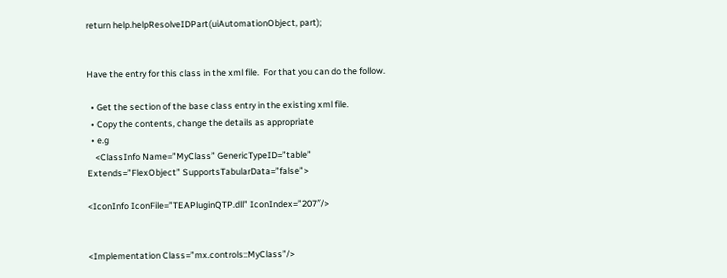return help.helpResolveIDPart(uiAutomationObject, part);


Have the entry for this class in the xml file.  For that you can do the follow.

  • Get the section of the base class entry in the existing xml file.
  • Copy the contents, change the details as appropriate
  • e.g
    <ClassInfo Name=”MyClass” GenericTypeID=”table” Extends=”FlexObject” SupportsTabularData=”false”>

<IconInfo IconFile=”TEAPluginQTP.dll” IconIndex=”207″/>


<Implementation Class=”mx.controls::MyClass”/>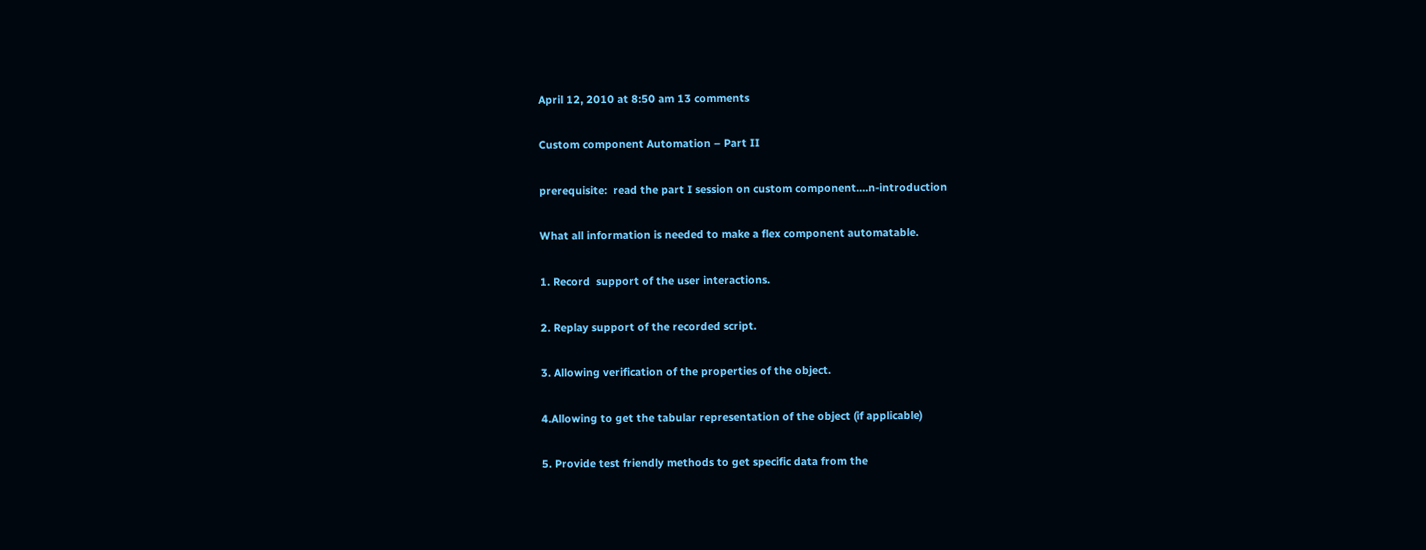April 12, 2010 at 8:50 am 13 comments

Custom component Automation – Part II

prerequisite:  read the part I session on custom component.…n-introduction

What all information is needed to make a flex component automatable.

1. Record  support of the user interactions.

2. Replay support of the recorded script.

3. Allowing verification of the properties of the object.

4.Allowing to get the tabular representation of the object (if applicable)

5. Provide test friendly methods to get specific data from the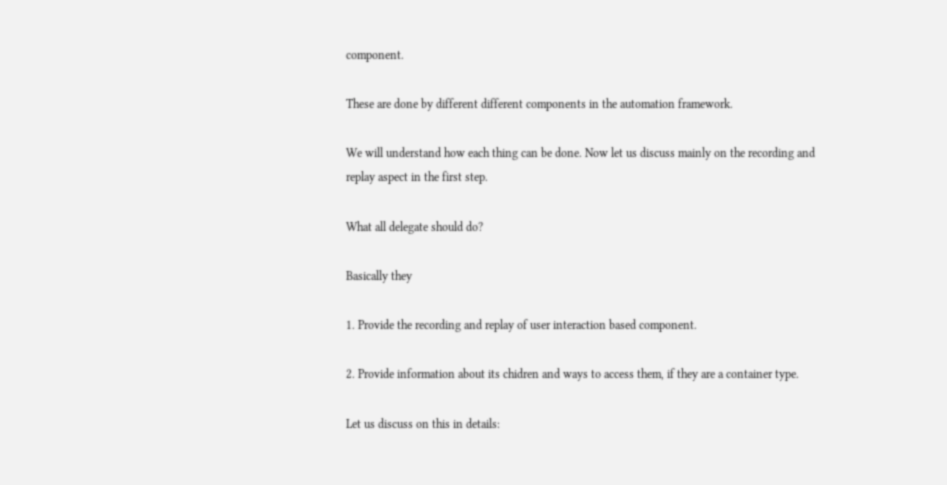component.

These are done by different different components in the automation framework.

We will understand how each thing can be done. Now let us discuss mainly on the recording and replay aspect in the first step.

What all delegate should do?

Basically they

1. Provide the recording and replay of user interaction based component.

2. Provide information about its chidren and ways to access them, if they are a container type.

Let us discuss on this in details: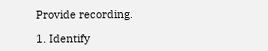Provide recording.

1. Identify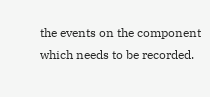the events on the component which needs to be recorded.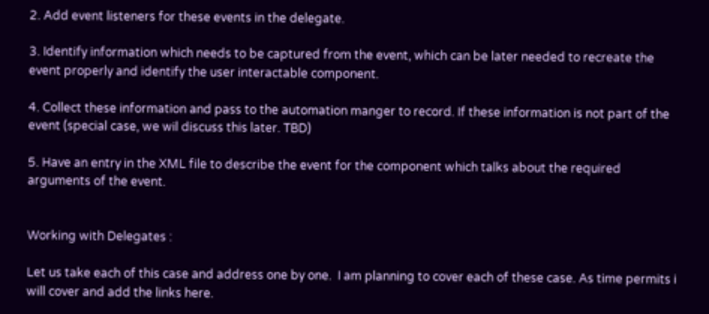2. Add event listeners for these events in the delegate.

3. Identify information which needs to be captured from the event, which can be later needed to recreate the event properly and identify the user interactable component.

4. Collect these information and pass to the automation manger to record. If these information is not part of the event (special case, we wil discuss this later. TBD)

5. Have an entry in the XML file to describe the event for the component which talks about the required arguments of the event.


Working with Delegates :

Let us take each of this case and address one by one.  I am planning to cover each of these case. As time permits i will cover and add the links here.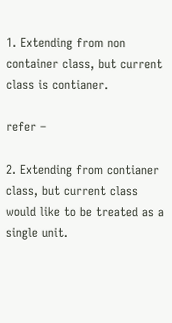1. Extending from non container class, but current class is contianer.

refer –

2. Extending from contianer class, but current class would like to be treated as a single unit.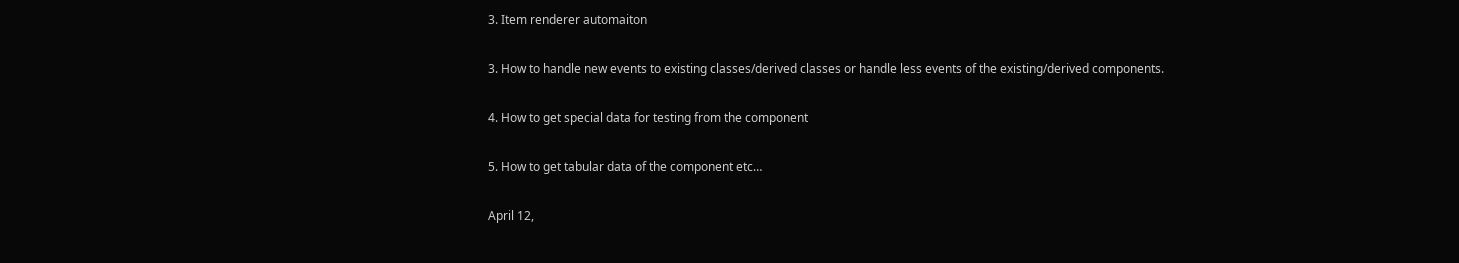3. Item renderer automaiton

3. How to handle new events to existing classes/derived classes or handle less events of the existing/derived components.

4. How to get special data for testing from the component

5. How to get tabular data of the component etc…

April 12,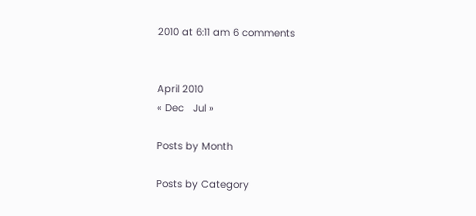2010 at 6:11 am 6 comments


April 2010
« Dec   Jul »

Posts by Month

Posts by Category